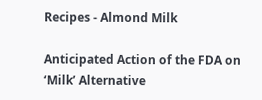Recipes - Almond Milk

Anticipated Action of the FDA on ‘Milk’ Alternative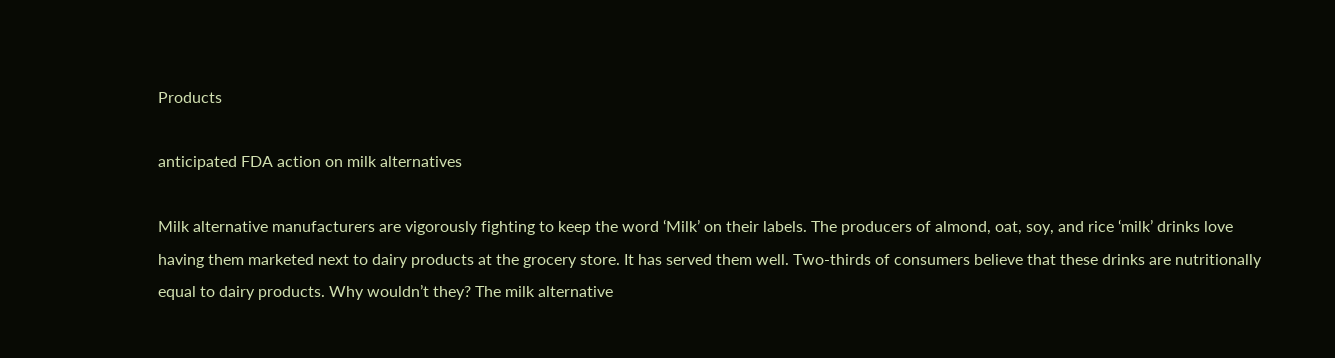Products

anticipated FDA action on milk alternatives

Milk alternative manufacturers are vigorously fighting to keep the word ‘Milk’ on their labels. The producers of almond, oat, soy, and rice ‘milk’ drinks love having them marketed next to dairy products at the grocery store. It has served them well. Two-thirds of consumers believe that these drinks are nutritionally equal to dairy products. Why wouldn’t they? The milk alternative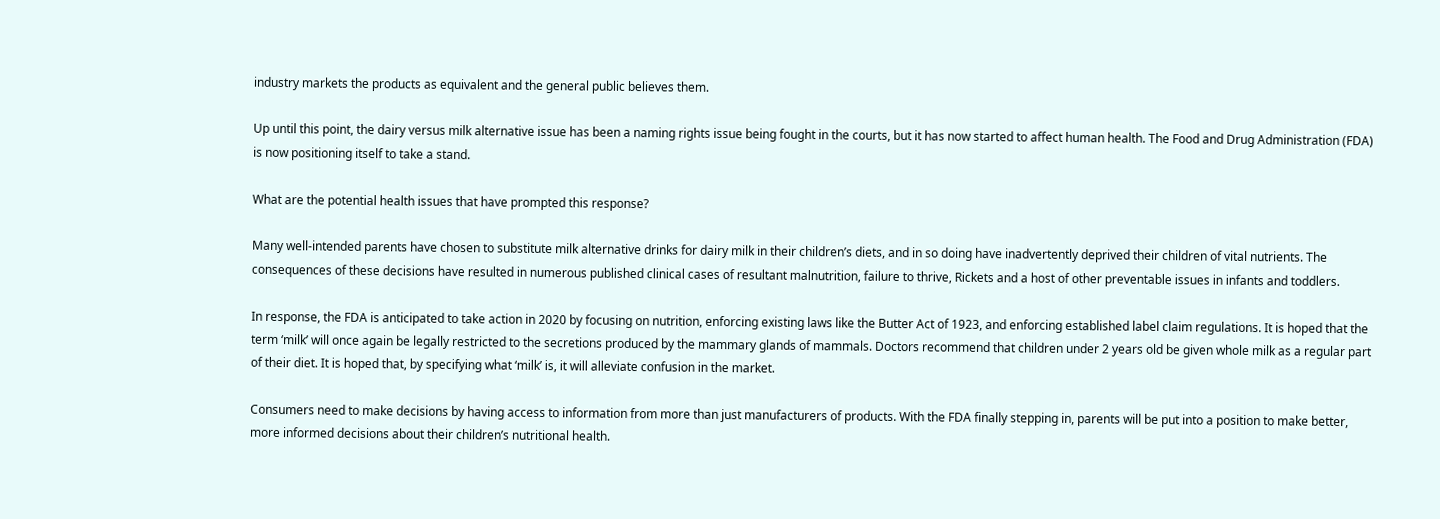industry markets the products as equivalent and the general public believes them.

Up until this point, the dairy versus milk alternative issue has been a naming rights issue being fought in the courts, but it has now started to affect human health. The Food and Drug Administration (FDA) is now positioning itself to take a stand.

What are the potential health issues that have prompted this response?

Many well-intended parents have chosen to substitute milk alternative drinks for dairy milk in their children’s diets, and in so doing have inadvertently deprived their children of vital nutrients. The consequences of these decisions have resulted in numerous published clinical cases of resultant malnutrition, failure to thrive, Rickets and a host of other preventable issues in infants and toddlers.

In response, the FDA is anticipated to take action in 2020 by focusing on nutrition, enforcing existing laws like the Butter Act of 1923, and enforcing established label claim regulations. It is hoped that the term ‘milk’ will once again be legally restricted to the secretions produced by the mammary glands of mammals. Doctors recommend that children under 2 years old be given whole milk as a regular part of their diet. It is hoped that, by specifying what ‘milk’ is, it will alleviate confusion in the market.

Consumers need to make decisions by having access to information from more than just manufacturers of products. With the FDA finally stepping in, parents will be put into a position to make better, more informed decisions about their children’s nutritional health.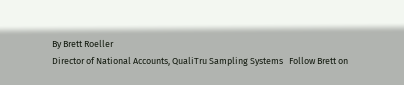By Brett Roeller
Director of National Accounts, QualiTru Sampling Systems   Follow Brett on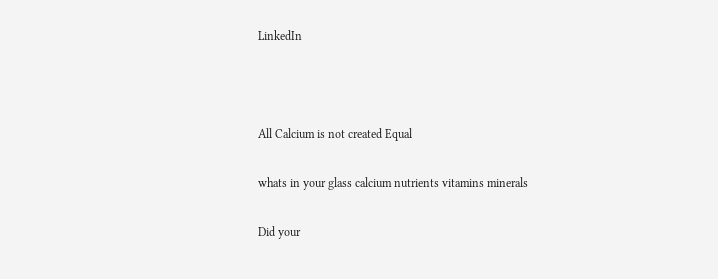LinkedIn



All Calcium is not created Equal

whats in your glass calcium nutrients vitamins minerals

Did your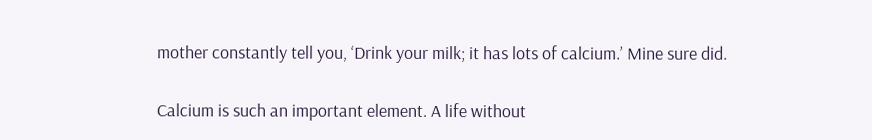mother constantly tell you, ‘Drink your milk; it has lots of calcium.’ Mine sure did.

Calcium is such an important element. A life without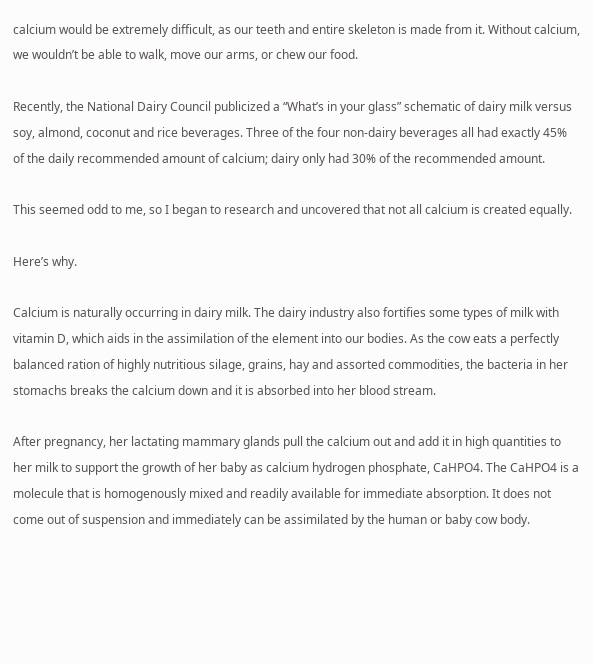calcium would be extremely difficult, as our teeth and entire skeleton is made from it. Without calcium, we wouldn’t be able to walk, move our arms, or chew our food.

Recently, the National Dairy Council publicized a “What’s in your glass” schematic of dairy milk versus soy, almond, coconut and rice beverages. Three of the four non-dairy beverages all had exactly 45% of the daily recommended amount of calcium; dairy only had 30% of the recommended amount.

This seemed odd to me, so I began to research and uncovered that not all calcium is created equally.

Here’s why.

Calcium is naturally occurring in dairy milk. The dairy industry also fortifies some types of milk with vitamin D, which aids in the assimilation of the element into our bodies. As the cow eats a perfectly balanced ration of highly nutritious silage, grains, hay and assorted commodities, the bacteria in her stomachs breaks the calcium down and it is absorbed into her blood stream.

After pregnancy, her lactating mammary glands pull the calcium out and add it in high quantities to her milk to support the growth of her baby as calcium hydrogen phosphate, CaHPO4. The CaHPO4 is a molecule that is homogenously mixed and readily available for immediate absorption. It does not come out of suspension and immediately can be assimilated by the human or baby cow body.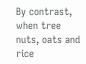By contrast, when tree nuts, oats and rice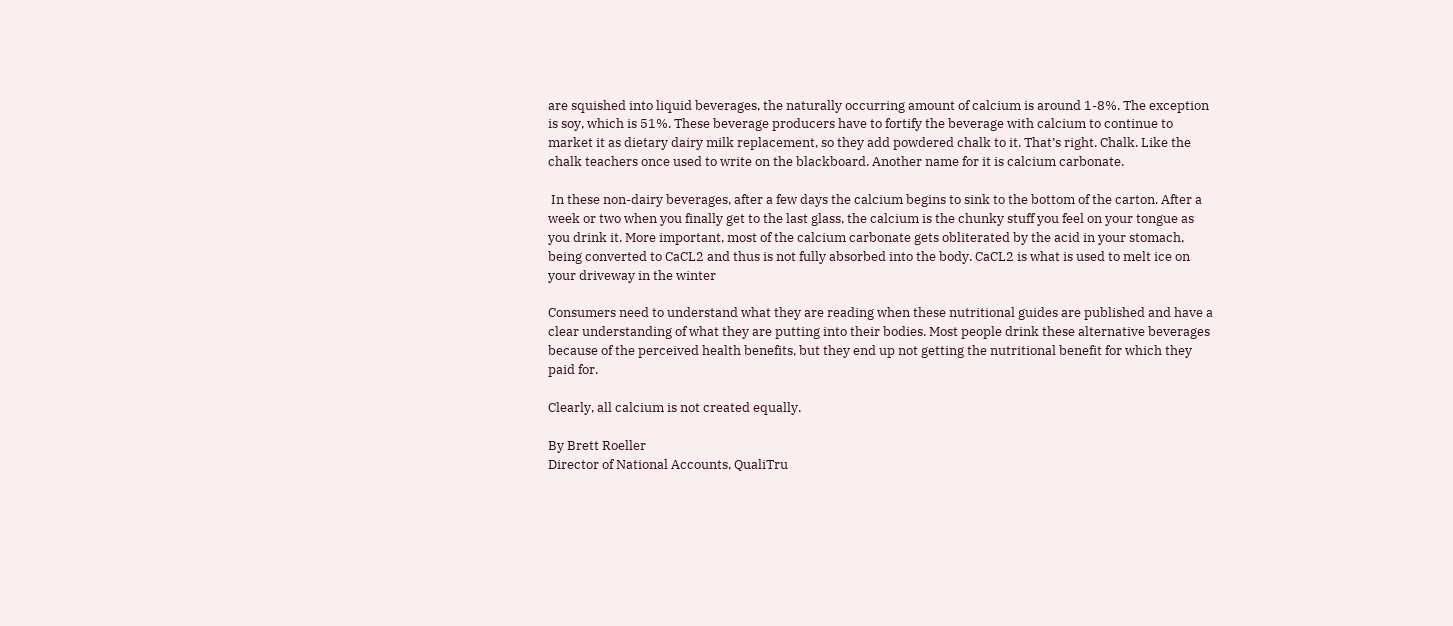are squished into liquid beverages, the naturally occurring amount of calcium is around 1-8%. The exception is soy, which is 51%. These beverage producers have to fortify the beverage with calcium to continue to market it as dietary dairy milk replacement, so they add powdered chalk to it. That’s right. Chalk. Like the chalk teachers once used to write on the blackboard. Another name for it is calcium carbonate.

 In these non-dairy beverages, after a few days the calcium begins to sink to the bottom of the carton. After a week or two when you finally get to the last glass, the calcium is the chunky stuff you feel on your tongue as you drink it. More important, most of the calcium carbonate gets obliterated by the acid in your stomach, being converted to CaCL2 and thus is not fully absorbed into the body. CaCL2 is what is used to melt ice on your driveway in the winter

Consumers need to understand what they are reading when these nutritional guides are published and have a clear understanding of what they are putting into their bodies. Most people drink these alternative beverages because of the perceived health benefits, but they end up not getting the nutritional benefit for which they paid for.

Clearly, all calcium is not created equally.

By Brett Roeller
Director of National Accounts, QualiTru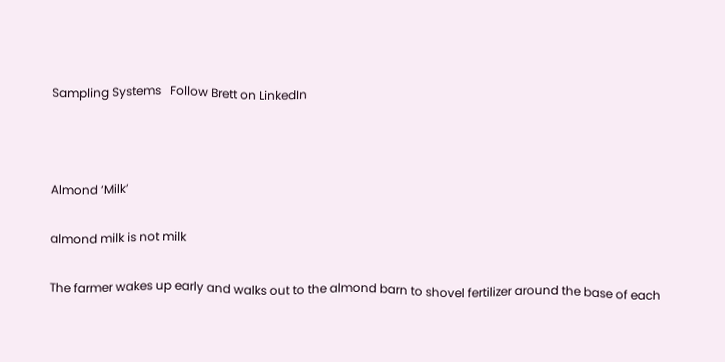Sampling Systems   Follow Brett on LinkedIn



Almond ‘Milk’

almond milk is not milk

The farmer wakes up early and walks out to the almond barn to shovel fertilizer around the base of each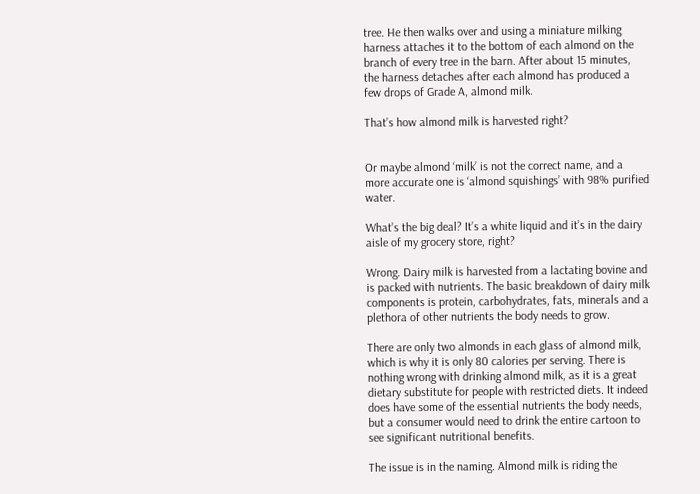tree. He then walks over and using a miniature milking harness attaches it to the bottom of each almond on the branch of every tree in the barn. After about 15 minutes, the harness detaches after each almond has produced a few drops of Grade A, almond milk.

That’s how almond milk is harvested right?


Or maybe almond ‘milk’ is not the correct name, and a more accurate one is ‘almond squishings’ with 98% purified water.

What’s the big deal? It’s a white liquid and it’s in the dairy aisle of my grocery store, right?

Wrong. Dairy milk is harvested from a lactating bovine and is packed with nutrients. The basic breakdown of dairy milk components is protein, carbohydrates, fats, minerals and a plethora of other nutrients the body needs to grow.

There are only two almonds in each glass of almond milk, which is why it is only 80 calories per serving. There is nothing wrong with drinking almond milk, as it is a great dietary substitute for people with restricted diets. It indeed does have some of the essential nutrients the body needs, but a consumer would need to drink the entire cartoon to see significant nutritional benefits.

The issue is in the naming. Almond milk is riding the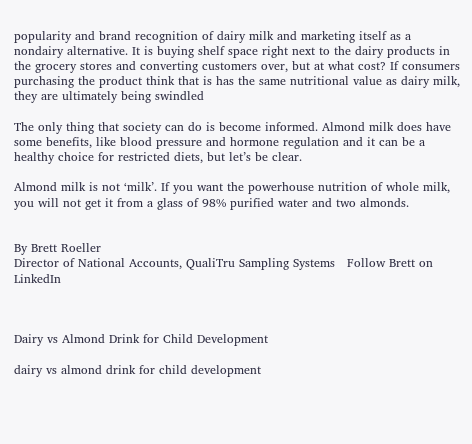popularity and brand recognition of dairy milk and marketing itself as a nondairy alternative. It is buying shelf space right next to the dairy products in the grocery stores and converting customers over, but at what cost? If consumers purchasing the product think that is has the same nutritional value as dairy milk, they are ultimately being swindled

The only thing that society can do is become informed. Almond milk does have some benefits, like blood pressure and hormone regulation and it can be a healthy choice for restricted diets, but let’s be clear.

Almond milk is not ‘milk’. If you want the powerhouse nutrition of whole milk, you will not get it from a glass of 98% purified water and two almonds.


By Brett Roeller
Director of National Accounts, QualiTru Sampling Systems   Follow Brett on LinkedIn



Dairy vs Almond Drink for Child Development

dairy vs almond drink for child development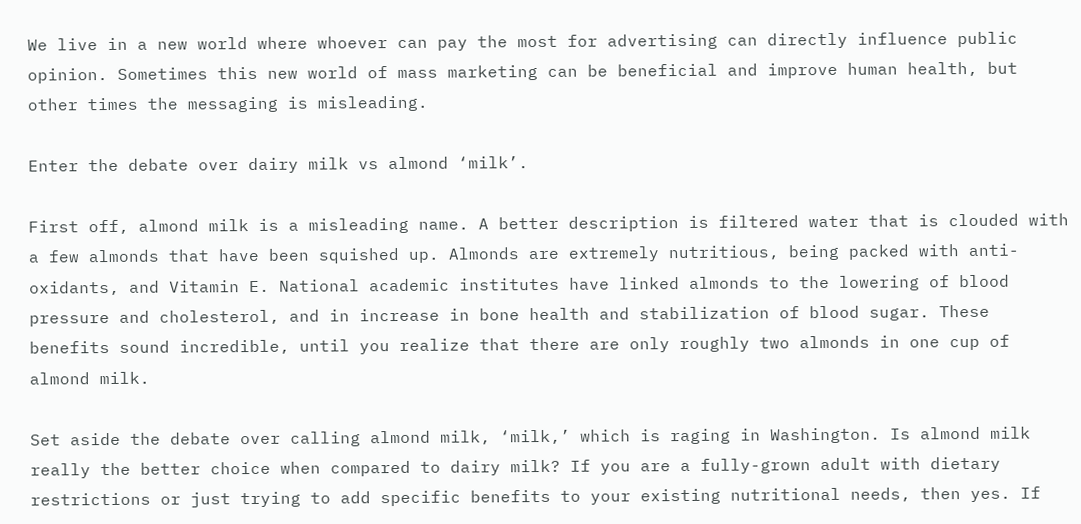We live in a new world where whoever can pay the most for advertising can directly influence public opinion. Sometimes this new world of mass marketing can be beneficial and improve human health, but other times the messaging is misleading.

Enter the debate over dairy milk vs almond ‘milk’.

First off, almond milk is a misleading name. A better description is filtered water that is clouded with a few almonds that have been squished up. Almonds are extremely nutritious, being packed with anti-oxidants, and Vitamin E. National academic institutes have linked almonds to the lowering of blood pressure and cholesterol, and in increase in bone health and stabilization of blood sugar. These benefits sound incredible, until you realize that there are only roughly two almonds in one cup of almond milk.

Set aside the debate over calling almond milk, ‘milk,’ which is raging in Washington. Is almond milk really the better choice when compared to dairy milk? If you are a fully-grown adult with dietary restrictions or just trying to add specific benefits to your existing nutritional needs, then yes. If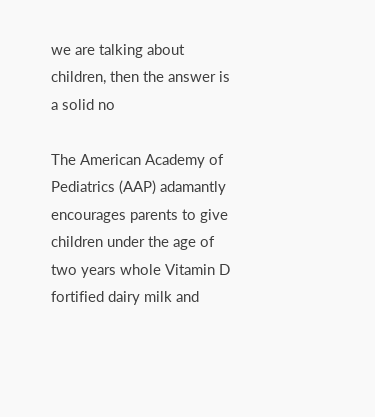we are talking about children, then the answer is a solid no

The American Academy of Pediatrics (AAP) adamantly encourages parents to give children under the age of two years whole Vitamin D fortified dairy milk and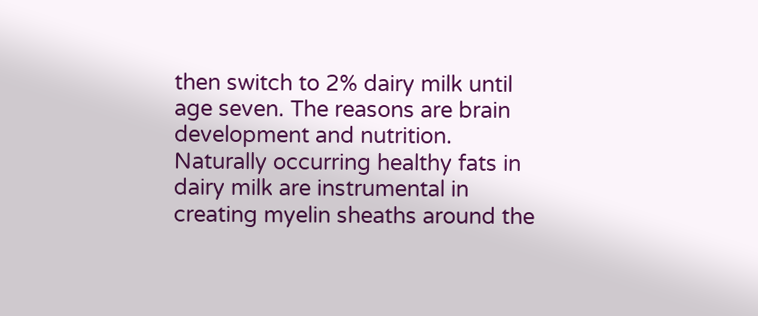then switch to 2% dairy milk until age seven. The reasons are brain development and nutrition. Naturally occurring healthy fats in dairy milk are instrumental in creating myelin sheaths around the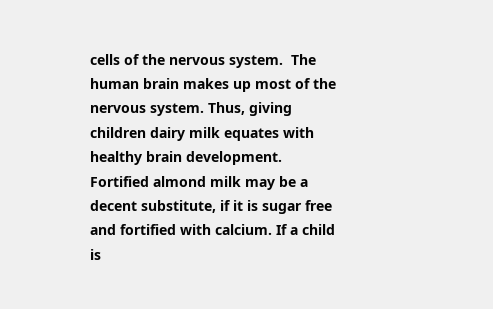cells of the nervous system.  The human brain makes up most of the nervous system. Thus, giving children dairy milk equates with healthy brain development. Fortified almond milk may be a decent substitute, if it is sugar free and fortified with calcium. If a child is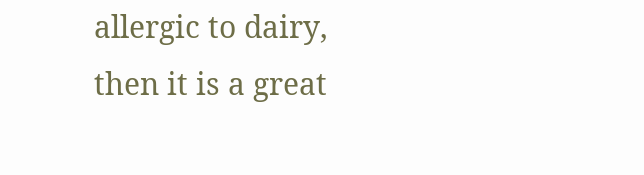allergic to dairy, then it is a great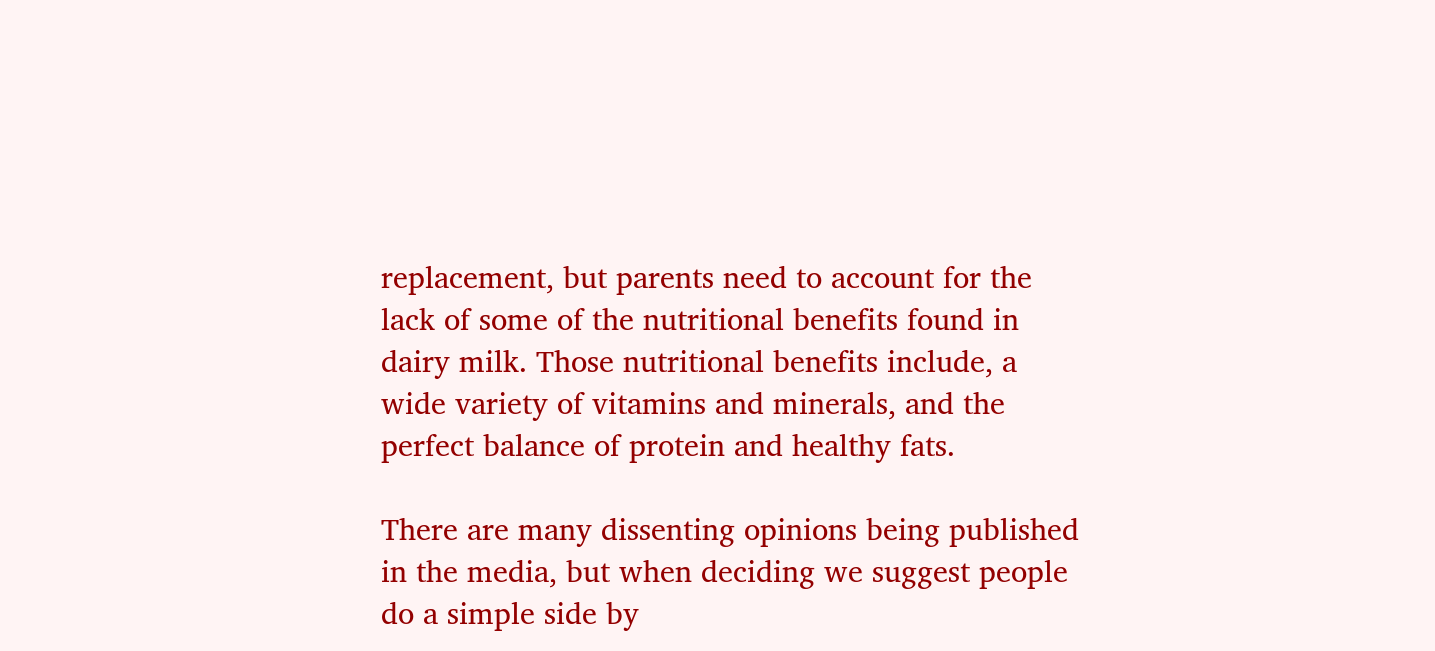replacement, but parents need to account for the lack of some of the nutritional benefits found in dairy milk. Those nutritional benefits include, a wide variety of vitamins and minerals, and the perfect balance of protein and healthy fats.

There are many dissenting opinions being published in the media, but when deciding we suggest people do a simple side by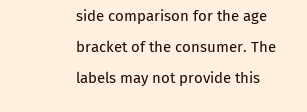side comparison for the age bracket of the consumer. The labels may not provide this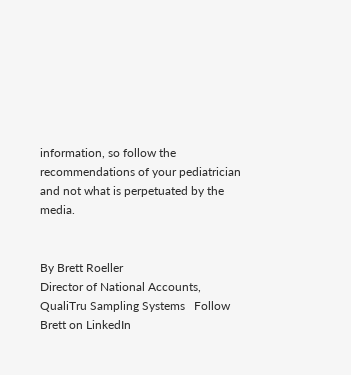information, so follow the recommendations of your pediatrician and not what is perpetuated by the media.


By Brett Roeller
Director of National Accounts, QualiTru Sampling Systems   Follow Brett on LinkedIn